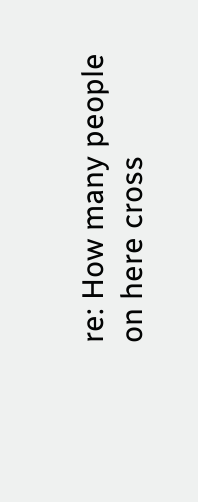re: How many people on here cross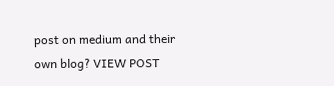post on medium and their own blog? VIEW POST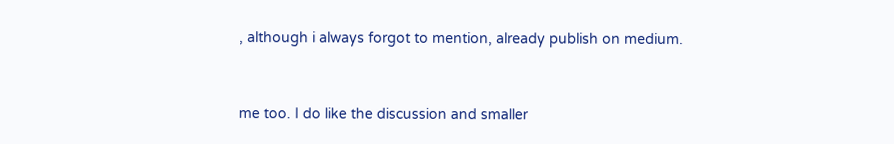, although i always forgot to mention, already publish on medium.


me too. I do like the discussion and smaller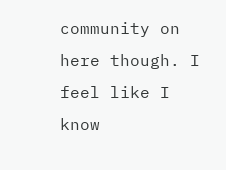community on here though. I feel like I know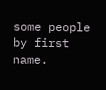some people by first name.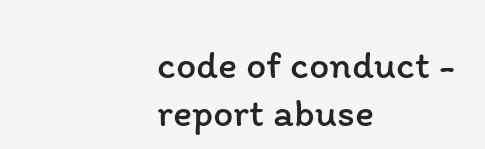code of conduct - report abuse